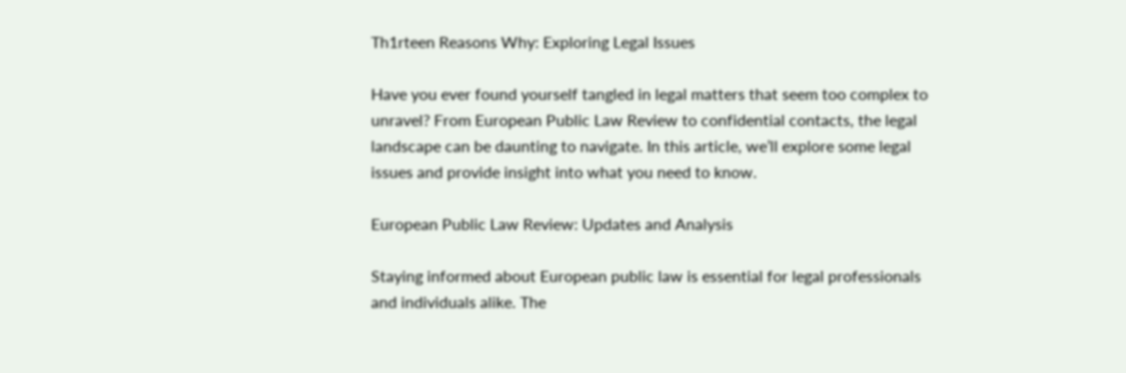Th1rteen Reasons Why: Exploring Legal Issues

Have you ever found yourself tangled in legal matters that seem too complex to unravel? From European Public Law Review to confidential contacts, the legal landscape can be daunting to navigate. In this article, we’ll explore some legal issues and provide insight into what you need to know.

European Public Law Review: Updates and Analysis

Staying informed about European public law is essential for legal professionals and individuals alike. The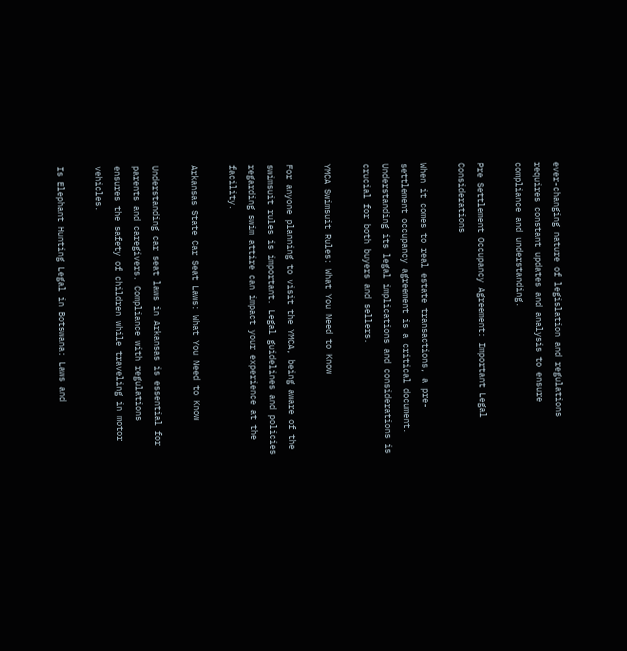ever-changing nature of legislation and regulations requires constant updates and analysis to ensure compliance and understanding.

Pre Settlement Occupancy Agreement: Important Legal Considerations

When it comes to real estate transactions, a pre-settlement occupancy agreement is a critical document. Understanding its legal implications and considerations is crucial for both buyers and sellers.

YMCA Swimsuit Rules: What You Need to Know

For anyone planning to visit the YMCA, being aware of the swimsuit rules is important. Legal guidelines and policies regarding swim attire can impact your experience at the facility.

Arkansas State Car Seat Laws: What You Need to Know

Understanding car seat laws in Arkansas is essential for parents and caregivers. Compliance with regulations ensures the safety of children while traveling in motor vehicles.

Is Elephant Hunting Legal in Botswana: Laws and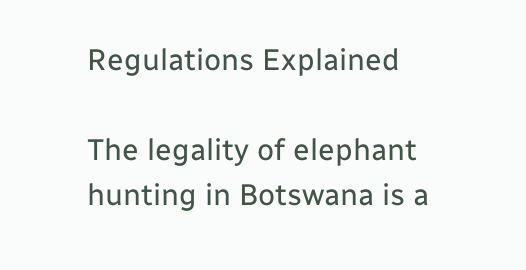Regulations Explained

The legality of elephant hunting in Botswana is a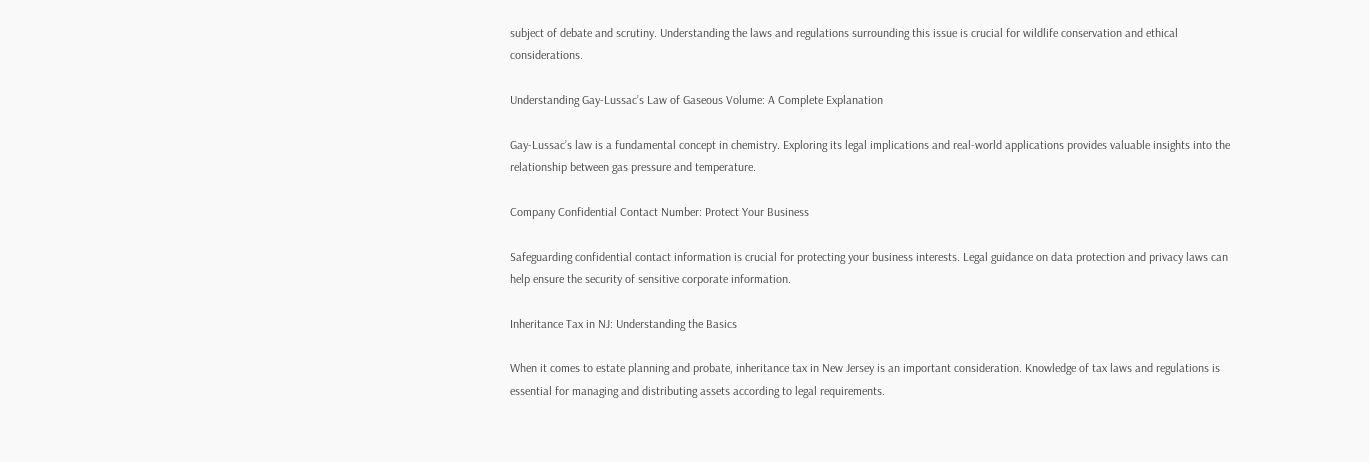subject of debate and scrutiny. Understanding the laws and regulations surrounding this issue is crucial for wildlife conservation and ethical considerations.

Understanding Gay-Lussac’s Law of Gaseous Volume: A Complete Explanation

Gay-Lussac’s law is a fundamental concept in chemistry. Exploring its legal implications and real-world applications provides valuable insights into the relationship between gas pressure and temperature.

Company Confidential Contact Number: Protect Your Business

Safeguarding confidential contact information is crucial for protecting your business interests. Legal guidance on data protection and privacy laws can help ensure the security of sensitive corporate information.

Inheritance Tax in NJ: Understanding the Basics

When it comes to estate planning and probate, inheritance tax in New Jersey is an important consideration. Knowledge of tax laws and regulations is essential for managing and distributing assets according to legal requirements.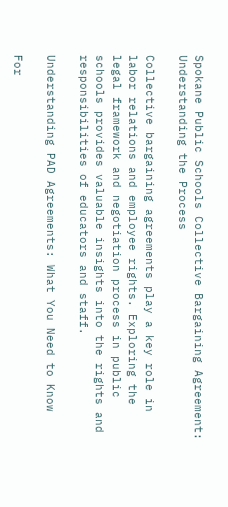Spokane Public Schools Collective Bargaining Agreement: Understanding the Process

Collective bargaining agreements play a key role in labor relations and employee rights. Exploring the legal framework and negotiation process in public schools provides valuable insights into the rights and responsibilities of educators and staff.

Understanding PAD Agreements: What You Need to Know

For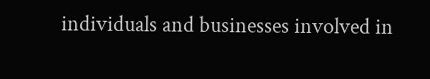individuals and businesses involved in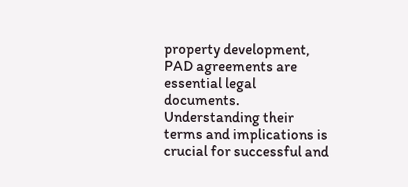property development, PAD agreements are essential legal documents. Understanding their terms and implications is crucial for successful and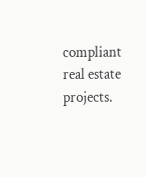compliant real estate projects.